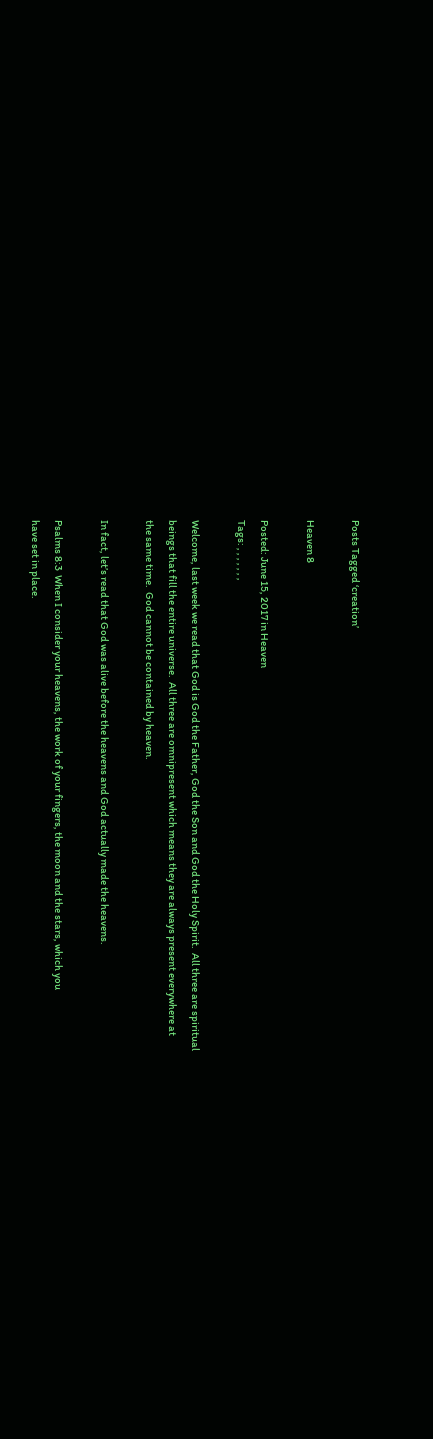Posts Tagged ‘creation’

Heaven 8

Posted: June 15, 2017 in Heaven
Tags: , , , , , , ,

Welcome, last week we read that God is God the Father, God the Son and God the Holy Spirit.  All three are spiritual
beings that fill the entire universe.  All three are omnipresent which means they are always present everywhere at
the same time.  God cannot be contained by heaven.

In fact, let’s read that God was alive before the heavens and God actually made the heavens.

Psalms 8:3  When I consider your heavens, the work of your fingers, the moon and the stars, which you
have set in place.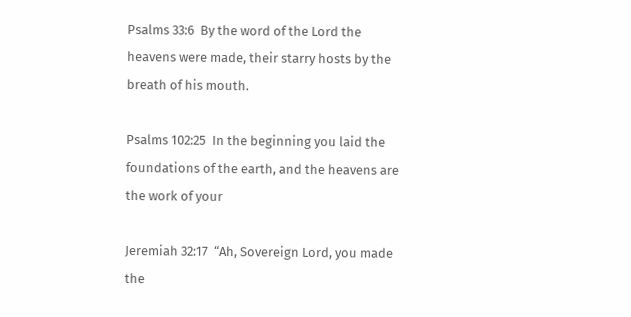Psalms 33:6  By the word of the Lord the heavens were made, their starry hosts by the breath of his mouth.

Psalms 102:25  In the beginning you laid the foundations of the earth, and the heavens are the work of your

Jeremiah 32:17  “Ah, Sovereign Lord, you made the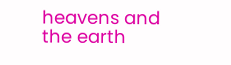heavens and the earth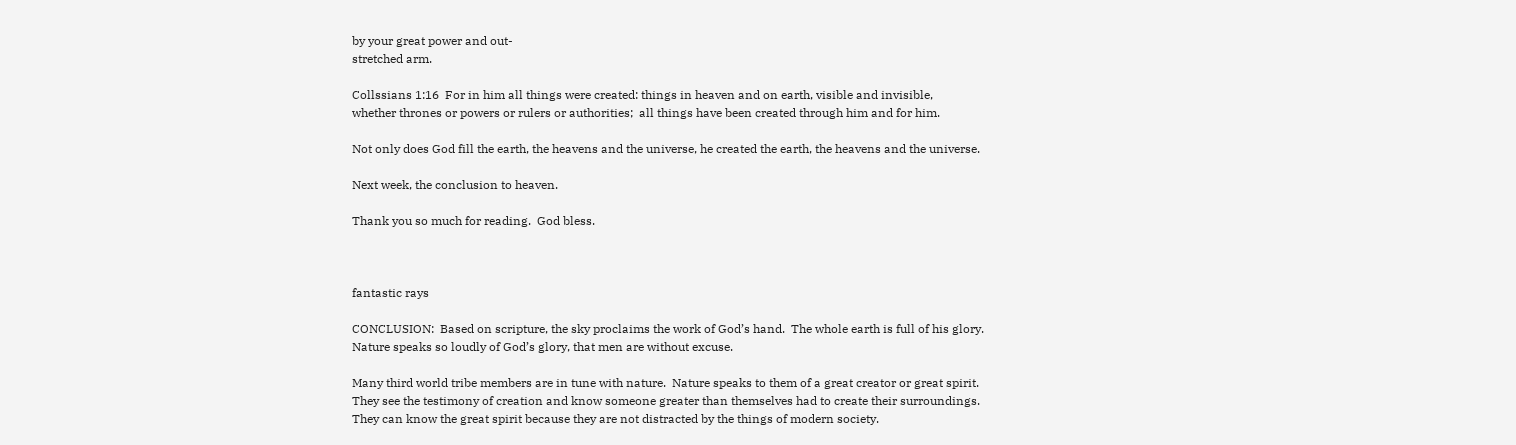by your great power and out-
stretched arm.

Collssians 1:16  For in him all things were created: things in heaven and on earth, visible and invisible,
whether thrones or powers or rulers or authorities;  all things have been created through him and for him.

Not only does God fill the earth, the heavens and the universe, he created the earth, the heavens and the universe.

Next week, the conclusion to heaven.

Thank you so much for reading.  God bless.



fantastic rays

CONCLUSION:  Based on scripture, the sky proclaims the work of God’s hand.  The whole earth is full of his glory.
Nature speaks so loudly of God’s glory, that men are without excuse.

Many third world tribe members are in tune with nature.  Nature speaks to them of a great creator or great spirit.
They see the testimony of creation and know someone greater than themselves had to create their surroundings.
They can know the great spirit because they are not distracted by the things of modern society.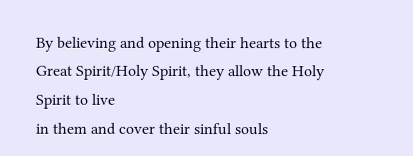By believing and opening their hearts to the Great Spirit/Holy Spirit, they allow the Holy Spirit to live
in them and cover their sinful souls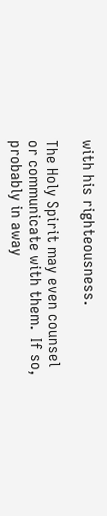with his righteousness.

The Holy Spirit may even counsel or communicate with them.  If so, probably in away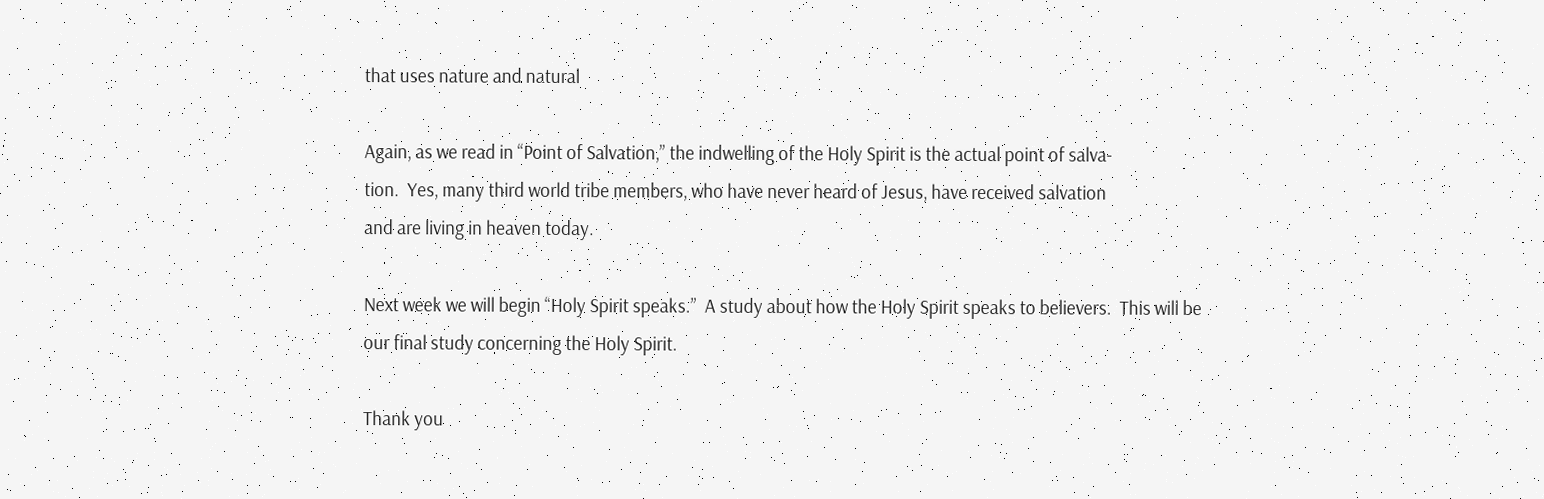that uses nature and natural

Again, as we read in “Point of Salvation,” the indwelling of the Holy Spirit is the actual point of salva-
tion.  Yes, many third world tribe members, who have never heard of Jesus, have received salvation
and are living in heaven today.

Next week we will begin “Holy Spirit speaks.”  A study about how the Holy Spirit speaks to believers.  This will be
our final study concerning the Holy Spirit.

Thank you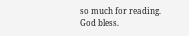so much for reading.  God bless.